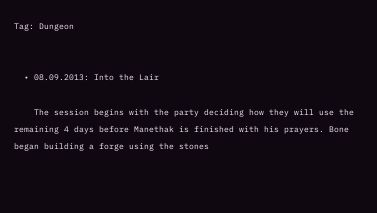Tag: Dungeon


  • 08.09.2013: Into the Lair

    The session begins with the party deciding how they will use the remaining 4 days before Manethak is finished with his prayers. Bone began building a forge using the stones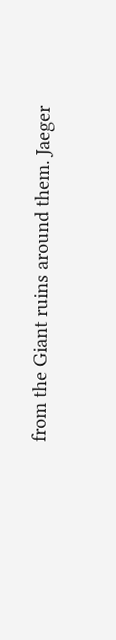from the Giant ruins around them. Jaeger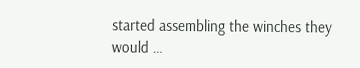started assembling the winches they would …